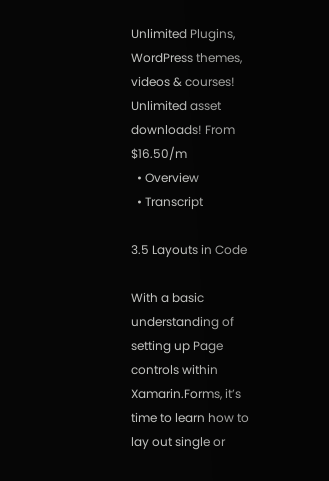Unlimited Plugins, WordPress themes, videos & courses! Unlimited asset downloads! From $16.50/m
  • Overview
  • Transcript

3.5 Layouts in Code

With a basic understanding of setting up Page controls within Xamarin.Forms, it’s time to learn how to lay out single or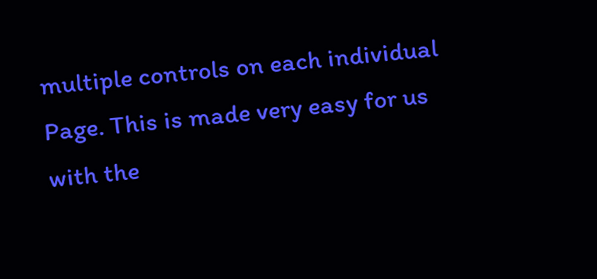multiple controls on each individual Page. This is made very easy for us with the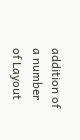addition of a number of Layout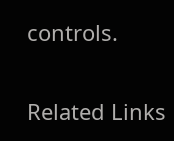controls.

Related Links